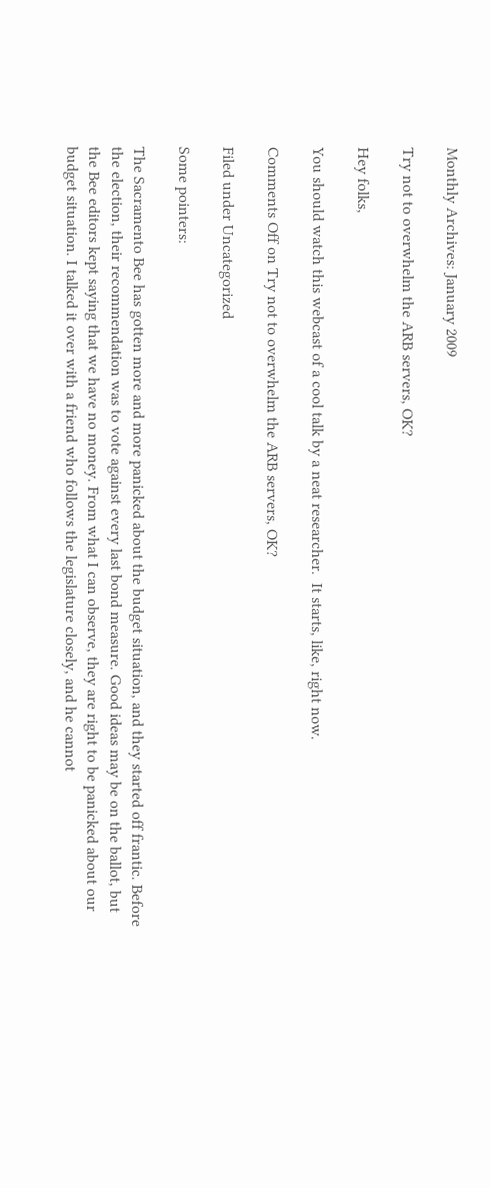Monthly Archives: January 2009

Try not to overwhelm the ARB servers, OK?

Hey folks,

You should watch this webcast of a cool talk by a neat researcher.  It starts, like, right now.

Comments Off on Try not to overwhelm the ARB servers, OK?

Filed under Uncategorized

Some pointers:

The Sacramento Bee has gotten more and more panicked about the budget situation, and they started off frantic. Before the election, their recommendation was to vote against every last bond measure. Good ideas may be on the ballot, but the Bee editors kept saying that we have no money. From what I can observe, they are right to be panicked about our budget situation. I talked it over with a friend who follows the legislature closely, and he cannot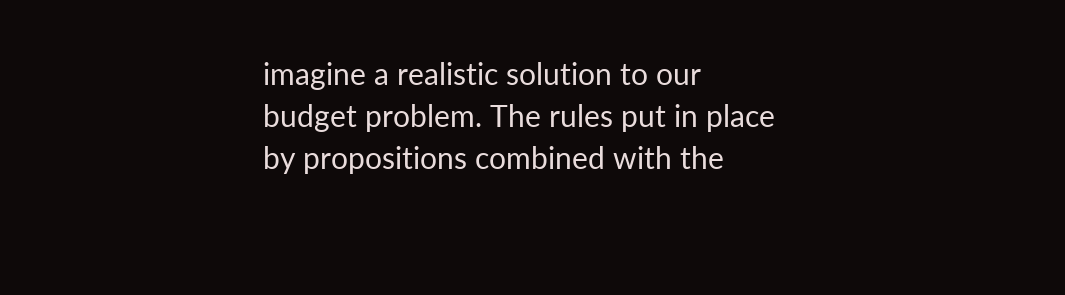imagine a realistic solution to our budget problem. The rules put in place by propositions combined with the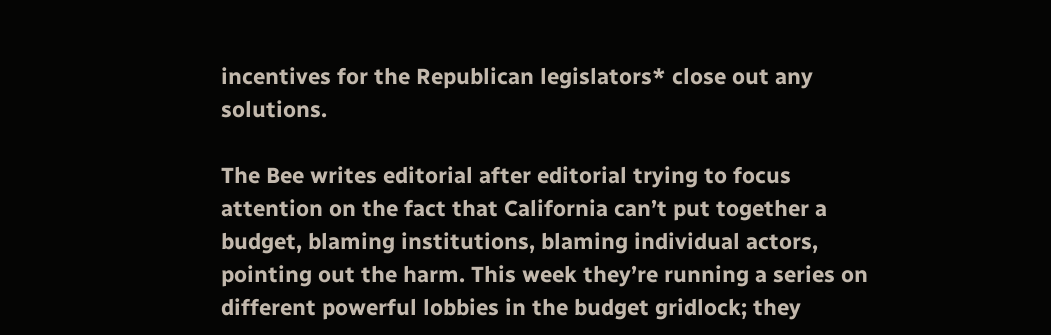incentives for the Republican legislators* close out any solutions.

The Bee writes editorial after editorial trying to focus attention on the fact that California can’t put together a budget, blaming institutions, blaming individual actors, pointing out the harm. This week they’re running a series on different powerful lobbies in the budget gridlock; they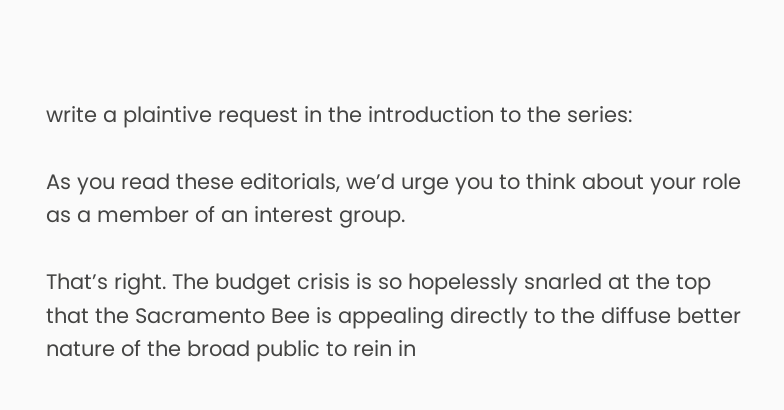write a plaintive request in the introduction to the series:

As you read these editorials, we’d urge you to think about your role as a member of an interest group.

That’s right. The budget crisis is so hopelessly snarled at the top that the Sacramento Bee is appealing directly to the diffuse better nature of the broad public to rein in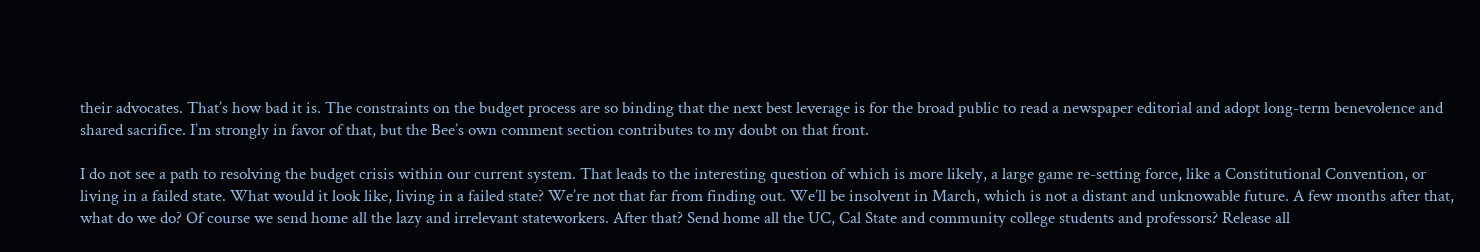their advocates. That’s how bad it is. The constraints on the budget process are so binding that the next best leverage is for the broad public to read a newspaper editorial and adopt long-term benevolence and shared sacrifice. I’m strongly in favor of that, but the Bee’s own comment section contributes to my doubt on that front.

I do not see a path to resolving the budget crisis within our current system. That leads to the interesting question of which is more likely, a large game re-setting force, like a Constitutional Convention, or living in a failed state. What would it look like, living in a failed state? We’re not that far from finding out. We’ll be insolvent in March, which is not a distant and unknowable future. A few months after that, what do we do? Of course we send home all the lazy and irrelevant stateworkers. After that? Send home all the UC, Cal State and community college students and professors? Release all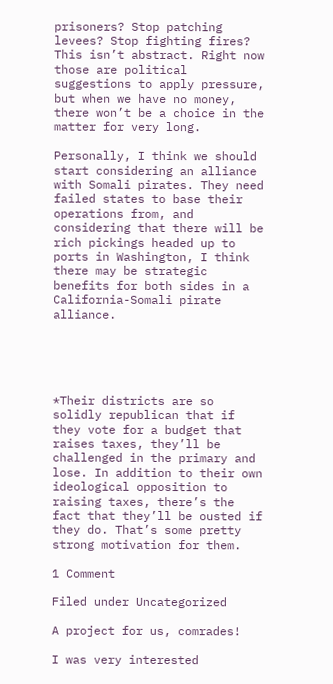prisoners? Stop patching levees? Stop fighting fires? This isn’t abstract. Right now those are political suggestions to apply pressure, but when we have no money, there won’t be a choice in the matter for very long.

Personally, I think we should start considering an alliance with Somali pirates. They need failed states to base their operations from, and considering that there will be rich pickings headed up to ports in Washington, I think there may be strategic benefits for both sides in a California-Somali pirate alliance.





*Their districts are so solidly republican that if they vote for a budget that raises taxes, they’ll be challenged in the primary and lose. In addition to their own ideological opposition to raising taxes, there’s the fact that they’ll be ousted if they do. That’s some pretty strong motivation for them.

1 Comment

Filed under Uncategorized

A project for us, comrades!

I was very interested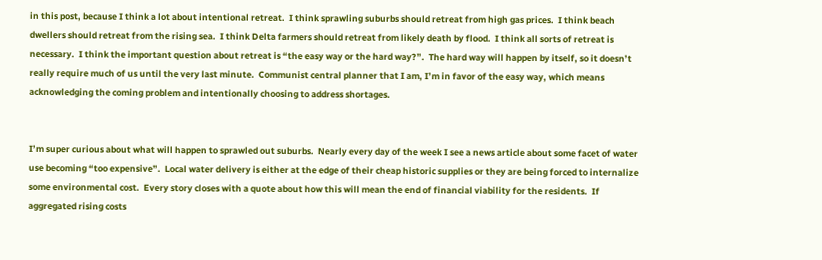in this post, because I think a lot about intentional retreat.  I think sprawling suburbs should retreat from high gas prices.  I think beach dwellers should retreat from the rising sea.  I think Delta farmers should retreat from likely death by flood.  I think all sorts of retreat is necessary.  I think the important question about retreat is “the easy way or the hard way?”.  The hard way will happen by itself, so it doesn’t really require much of us until the very last minute.  Communist central planner that I am, I’m in favor of the easy way, which means acknowledging the coming problem and intentionally choosing to address shortages.


I’m super curious about what will happen to sprawled out suburbs.  Nearly every day of the week I see a news article about some facet of water use becoming “too expensive”.  Local water delivery is either at the edge of their cheap historic supplies or they are being forced to internalize some environmental cost.  Every story closes with a quote about how this will mean the end of financial viability for the residents.  If aggregated rising costs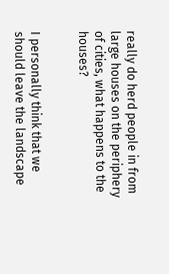really do herd people in from large houses on the periphery of cities, what happens to the houses?


I personally think that we should leave the landscape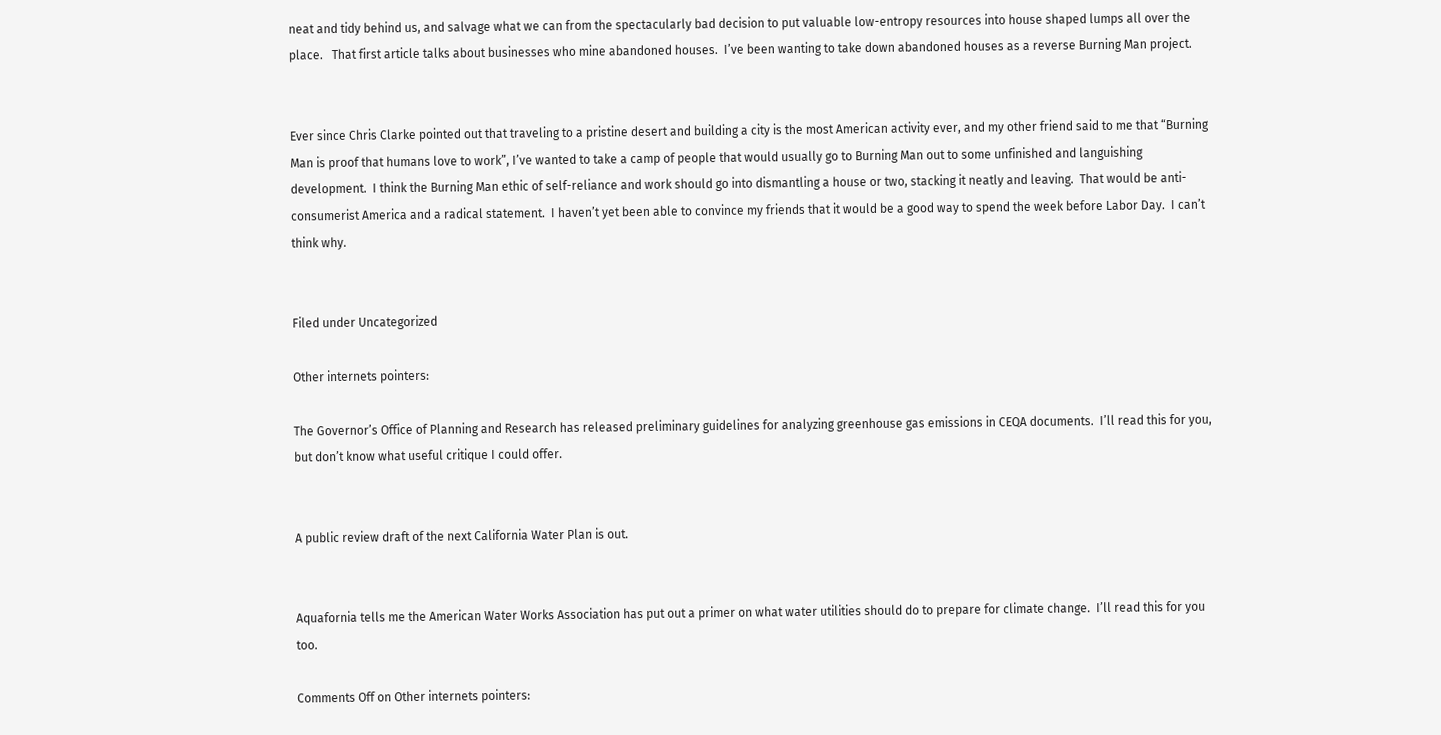neat and tidy behind us, and salvage what we can from the spectacularly bad decision to put valuable low-entropy resources into house shaped lumps all over the place.   That first article talks about businesses who mine abandoned houses.  I’ve been wanting to take down abandoned houses as a reverse Burning Man project.


Ever since Chris Clarke pointed out that traveling to a pristine desert and building a city is the most American activity ever, and my other friend said to me that “Burning Man is proof that humans love to work”, I’ve wanted to take a camp of people that would usually go to Burning Man out to some unfinished and languishing development.  I think the Burning Man ethic of self-reliance and work should go into dismantling a house or two, stacking it neatly and leaving.  That would be anti-consumerist America and a radical statement.  I haven’t yet been able to convince my friends that it would be a good way to spend the week before Labor Day.  I can’t think why.


Filed under Uncategorized

Other internets pointers:

The Governor’s Office of Planning and Research has released preliminary guidelines for analyzing greenhouse gas emissions in CEQA documents.  I’ll read this for you, but don’t know what useful critique I could offer.


A public review draft of the next California Water Plan is out.


Aquafornia tells me the American Water Works Association has put out a primer on what water utilities should do to prepare for climate change.  I’ll read this for you too.

Comments Off on Other internets pointers: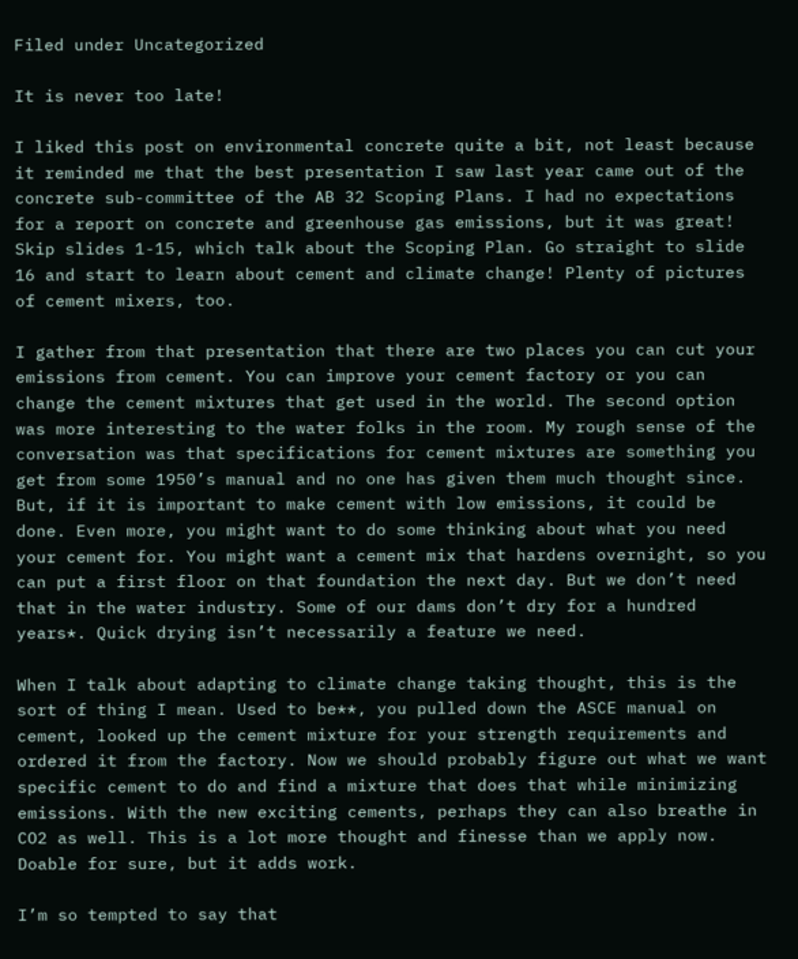Filed under Uncategorized

It is never too late!

I liked this post on environmental concrete quite a bit, not least because it reminded me that the best presentation I saw last year came out of the concrete sub-committee of the AB 32 Scoping Plans. I had no expectations for a report on concrete and greenhouse gas emissions, but it was great! Skip slides 1-15, which talk about the Scoping Plan. Go straight to slide 16 and start to learn about cement and climate change! Plenty of pictures of cement mixers, too.

I gather from that presentation that there are two places you can cut your emissions from cement. You can improve your cement factory or you can change the cement mixtures that get used in the world. The second option was more interesting to the water folks in the room. My rough sense of the conversation was that specifications for cement mixtures are something you get from some 1950’s manual and no one has given them much thought since. But, if it is important to make cement with low emissions, it could be done. Even more, you might want to do some thinking about what you need your cement for. You might want a cement mix that hardens overnight, so you can put a first floor on that foundation the next day. But we don’t need that in the water industry. Some of our dams don’t dry for a hundred years*. Quick drying isn’t necessarily a feature we need.

When I talk about adapting to climate change taking thought, this is the sort of thing I mean. Used to be**, you pulled down the ASCE manual on cement, looked up the cement mixture for your strength requirements and ordered it from the factory. Now we should probably figure out what we want specific cement to do and find a mixture that does that while minimizing emissions. With the new exciting cements, perhaps they can also breathe in CO2 as well. This is a lot more thought and finesse than we apply now. Doable for sure, but it adds work.

I’m so tempted to say that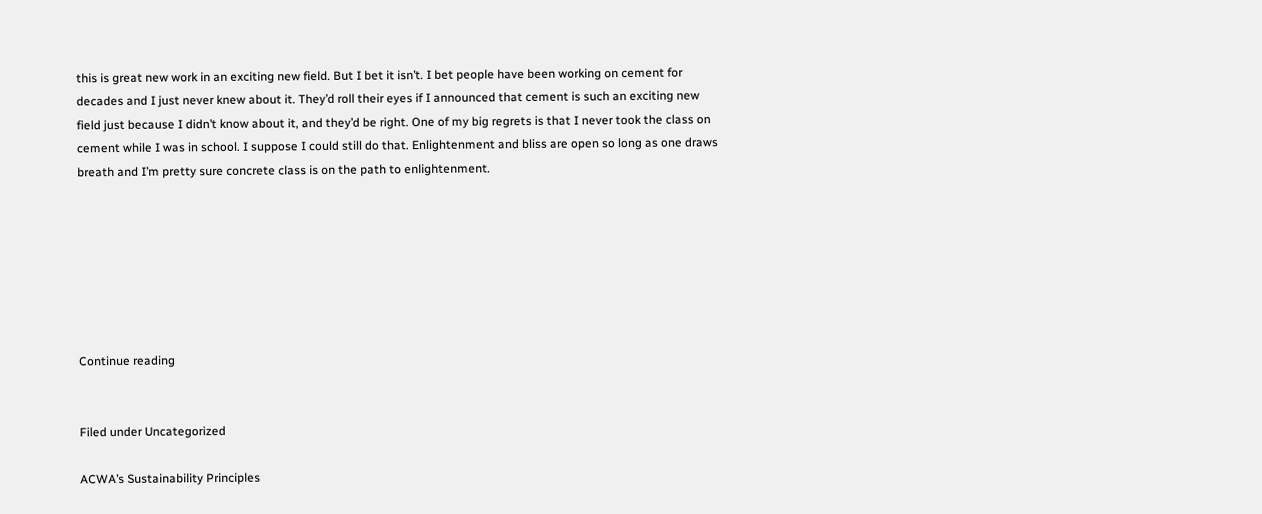this is great new work in an exciting new field. But I bet it isn’t. I bet people have been working on cement for decades and I just never knew about it. They’d roll their eyes if I announced that cement is such an exciting new field just because I didn’t know about it, and they’d be right. One of my big regrets is that I never took the class on cement while I was in school. I suppose I could still do that. Enlightenment and bliss are open so long as one draws breath and I’m pretty sure concrete class is on the path to enlightenment.







Continue reading


Filed under Uncategorized

ACWA’s Sustainability Principles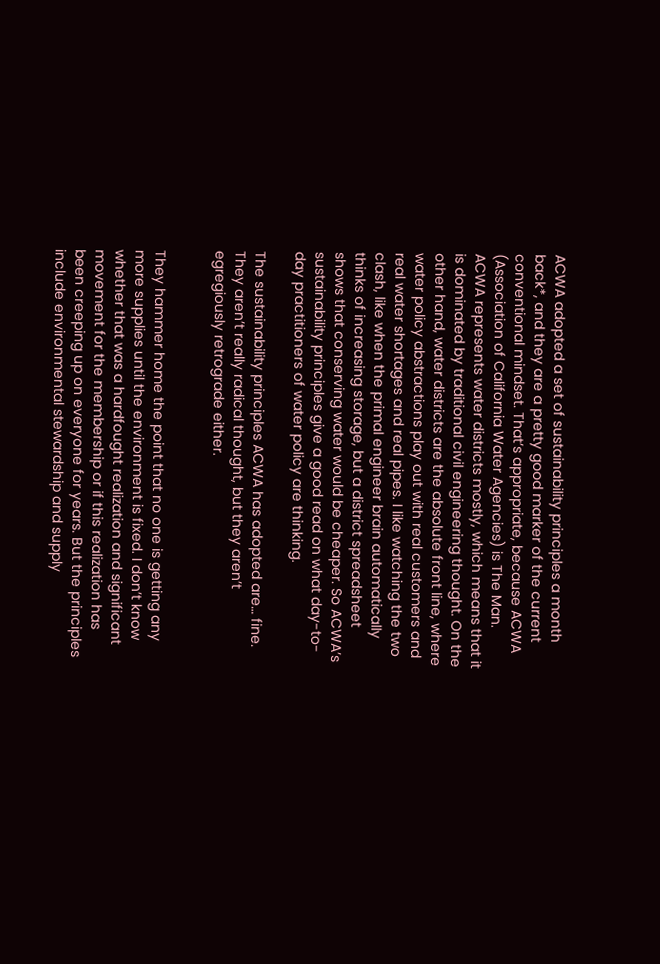ACWA adopted a set of sustainability principles a month back*, and they are a pretty good marker of the current conventional mindset. That’s appropriate, because ACWA (Association of California Water Agencies) is The Man. ACWA represents water districts mostly, which means that it is dominated by traditional civil engineering thought. On the other hand, water districts are the absolute front line, where water policy abstractions play out with real customers and real water shortages and real pipes. I like watching the two clash, like when the primal engineer brain automatically thinks of increasing storage, but a district spreadsheet shows that conserving water would be cheaper. So ACWA’s sustainability principles give a good read on what day-to-day practitioners of water policy are thinking.

The sustainability principles ACWA has adopted are… fine. They aren’t really radical thought, but they aren’t egregiously retrograde either.


They hammer home the point that no one is getting any more supplies until the environment is fixed. I don’t know whether that was a hardfought realization and significant movement for the membership or if this realization has been creeping up on everyone for years. But the principles include environmental stewardship and supply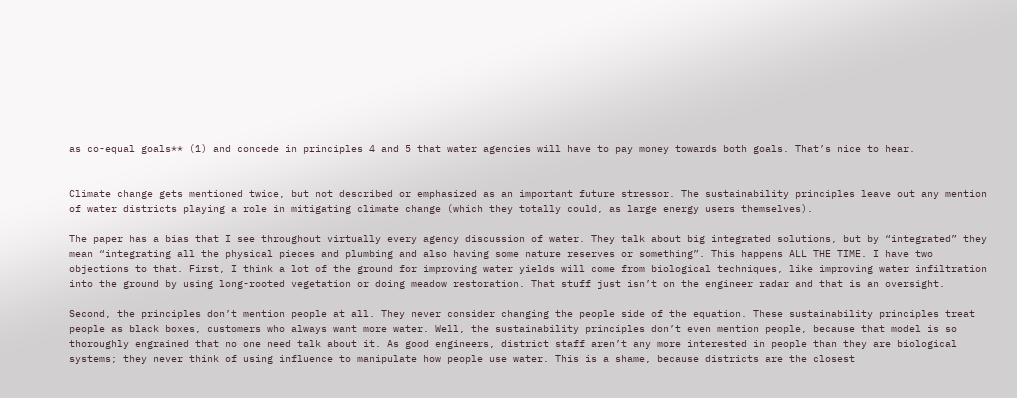as co-equal goals** (1) and concede in principles 4 and 5 that water agencies will have to pay money towards both goals. That’s nice to hear.


Climate change gets mentioned twice, but not described or emphasized as an important future stressor. The sustainability principles leave out any mention of water districts playing a role in mitigating climate change (which they totally could, as large energy users themselves).

The paper has a bias that I see throughout virtually every agency discussion of water. They talk about big integrated solutions, but by “integrated” they mean “integrating all the physical pieces and plumbing and also having some nature reserves or something”. This happens ALL THE TIME. I have two objections to that. First, I think a lot of the ground for improving water yields will come from biological techniques, like improving water infiltration into the ground by using long-rooted vegetation or doing meadow restoration. That stuff just isn’t on the engineer radar and that is an oversight.

Second, the principles don’t mention people at all. They never consider changing the people side of the equation. These sustainability principles treat people as black boxes, customers who always want more water. Well, the sustainability principles don’t even mention people, because that model is so thoroughly engrained that no one need talk about it. As good engineers, district staff aren’t any more interested in people than they are biological systems; they never think of using influence to manipulate how people use water. This is a shame, because districts are the closest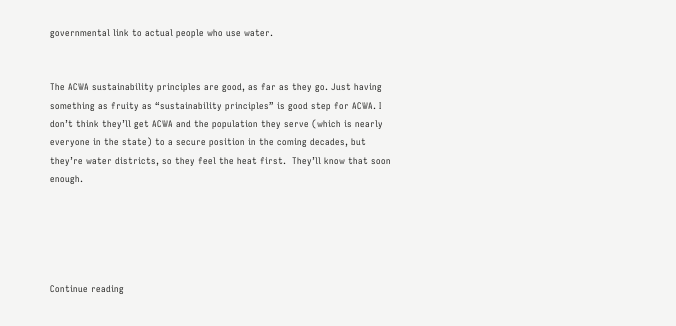governmental link to actual people who use water.


The ACWA sustainability principles are good, as far as they go. Just having something as fruity as “sustainability principles” is good step for ACWA. I don’t think they’ll get ACWA and the population they serve (which is nearly everyone in the state) to a secure position in the coming decades, but they’re water districts, so they feel the heat first.  They’ll know that soon enough.





Continue reading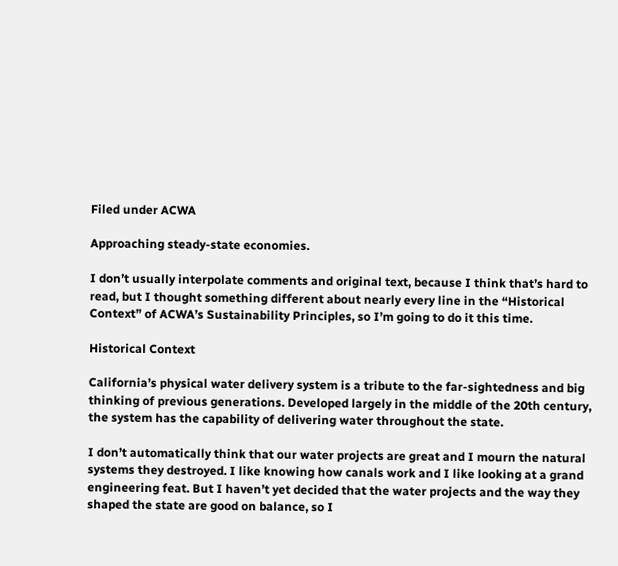Filed under ACWA

Approaching steady-state economies.

I don’t usually interpolate comments and original text, because I think that’s hard to read, but I thought something different about nearly every line in the “Historical Context” of ACWA’s Sustainability Principles, so I’m going to do it this time.

Historical Context

California’s physical water delivery system is a tribute to the far-sightedness and big thinking of previous generations. Developed largely in the middle of the 20th century, the system has the capability of delivering water throughout the state.

I don’t automatically think that our water projects are great and I mourn the natural systems they destroyed. I like knowing how canals work and I like looking at a grand engineering feat. But I haven’t yet decided that the water projects and the way they shaped the state are good on balance, so I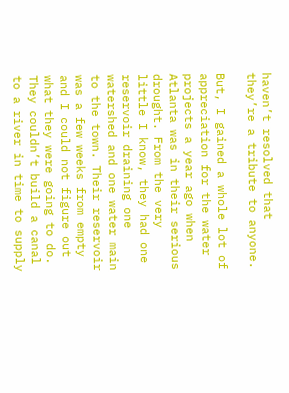haven’t resolved that they’re a tribute to anyone.

But, I gained a whole lot of appreciation for the water projects a year ago when Atlanta was in their serious drought. From the very little I know, they had one reservoir draining one watershed and one water main to the town. Their reservoir was a few weeks from empty and I could not figure out what they were going to do. They couldn’t build a canal to a river in time to supply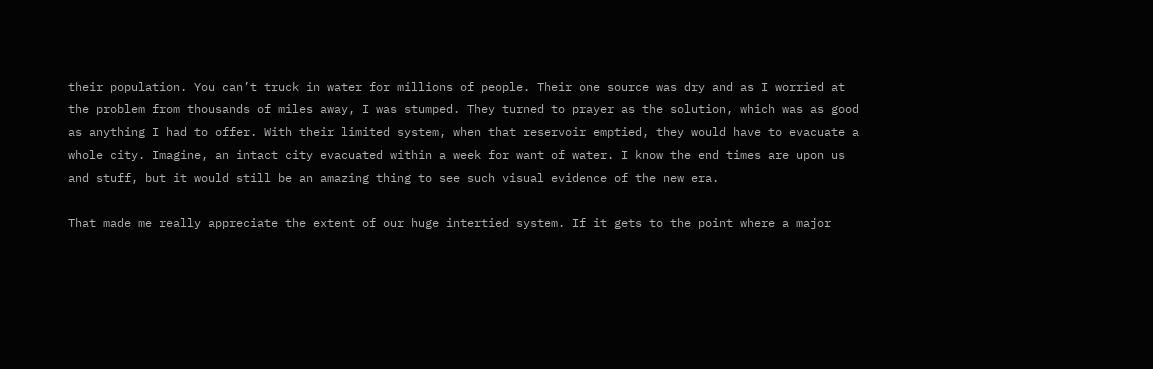their population. You can’t truck in water for millions of people. Their one source was dry and as I worried at the problem from thousands of miles away, I was stumped. They turned to prayer as the solution, which was as good as anything I had to offer. With their limited system, when that reservoir emptied, they would have to evacuate a whole city. Imagine, an intact city evacuated within a week for want of water. I know the end times are upon us and stuff, but it would still be an amazing thing to see such visual evidence of the new era.

That made me really appreciate the extent of our huge intertied system. If it gets to the point where a major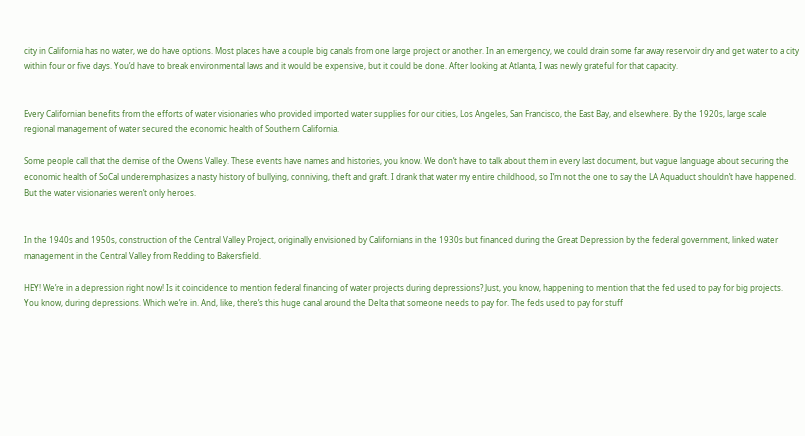city in California has no water, we do have options. Most places have a couple big canals from one large project or another. In an emergency, we could drain some far away reservoir dry and get water to a city within four or five days. You’d have to break environmental laws and it would be expensive, but it could be done. After looking at Atlanta, I was newly grateful for that capacity.


Every Californian benefits from the efforts of water visionaries who provided imported water supplies for our cities, Los Angeles, San Francisco, the East Bay, and elsewhere. By the 1920s, large scale regional management of water secured the economic health of Southern California.

Some people call that the demise of the Owens Valley. These events have names and histories, you know. We don’t have to talk about them in every last document, but vague language about securing the economic health of SoCal underemphasizes a nasty history of bullying, conniving, theft and graft. I drank that water my entire childhood, so I’m not the one to say the LA Aquaduct shouldn’t have happened. But the water visionaries weren’t only heroes.


In the 1940s and 1950s, construction of the Central Valley Project, originally envisioned by Californians in the 1930s but financed during the Great Depression by the federal government, linked water management in the Central Valley from Redding to Bakersfield.

HEY! We’re in a depression right now! Is it coincidence to mention federal financing of water projects during depressions? Just, you know, happening to mention that the fed used to pay for big projects. You know, during depressions. Which we’re in. And, like, there’s this huge canal around the Delta that someone needs to pay for. The feds used to pay for stuff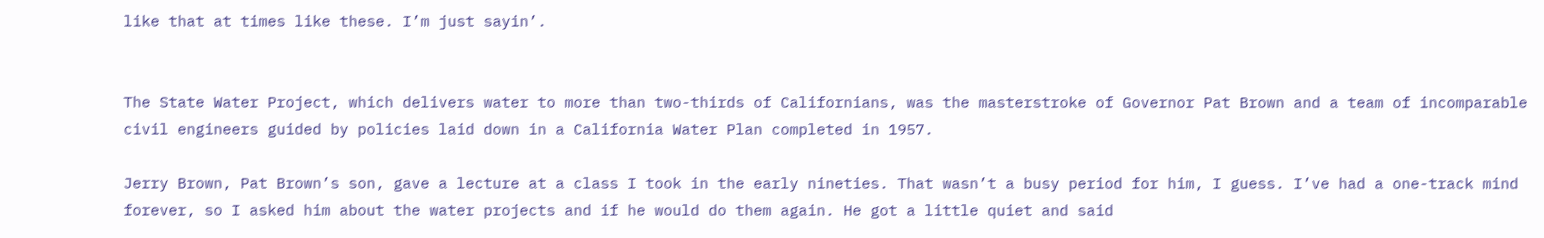like that at times like these. I’m just sayin’.


The State Water Project, which delivers water to more than two-thirds of Californians, was the masterstroke of Governor Pat Brown and a team of incomparable civil engineers guided by policies laid down in a California Water Plan completed in 1957.

Jerry Brown, Pat Brown’s son, gave a lecture at a class I took in the early nineties. That wasn’t a busy period for him, I guess. I’ve had a one-track mind forever, so I asked him about the water projects and if he would do them again. He got a little quiet and said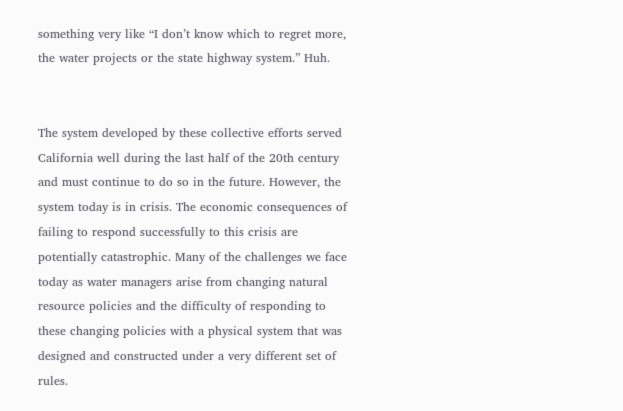something very like “I don’t know which to regret more, the water projects or the state highway system.” Huh.


The system developed by these collective efforts served California well during the last half of the 20th century and must continue to do so in the future. However, the system today is in crisis. The economic consequences of failing to respond successfully to this crisis are potentially catastrophic. Many of the challenges we face today as water managers arise from changing natural resource policies and the difficulty of responding to these changing policies with a physical system that was designed and constructed under a very different set of rules.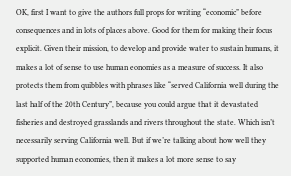OK, first I want to give the authors full props for writing “economic” before consequences and in lots of places above. Good for them for making their focus explicit. Given their mission, to develop and provide water to sustain humans, it makes a lot of sense to use human eonomies as a measure of success. It also protects them from quibbles with phrases like “served California well during the last half of the 20th Century”, because you could argue that it devastated fisheries and destroyed grasslands and rivers throughout the state. Which isn’t necessarily serving California well. But if we’re talking about how well they supported human economies, then it makes a lot more sense to say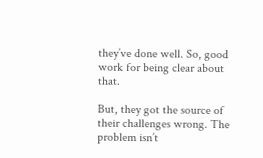they’ve done well. So, good work for being clear about that.

But, they got the source of their challenges wrong. The problem isn’t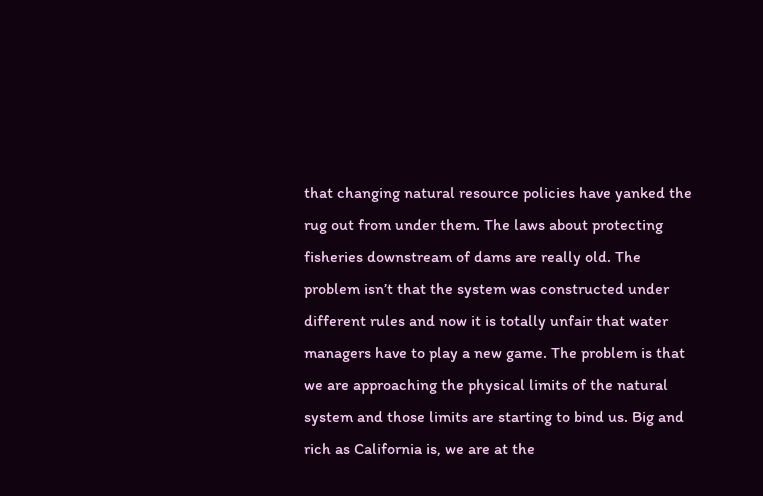that changing natural resource policies have yanked the rug out from under them. The laws about protecting fisheries downstream of dams are really old. The problem isn’t that the system was constructed under different rules and now it is totally unfair that water managers have to play a new game. The problem is that we are approaching the physical limits of the natural system and those limits are starting to bind us. Big and rich as California is, we are at the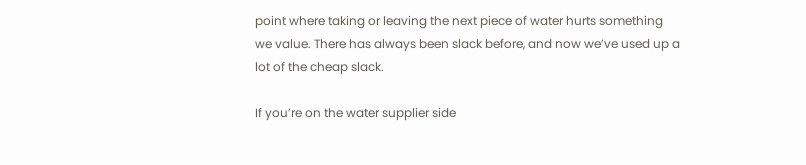point where taking or leaving the next piece of water hurts something we value. There has always been slack before, and now we’ve used up a lot of the cheap slack.

If you’re on the water supplier side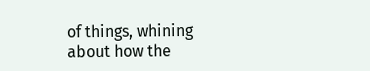of things, whining about how the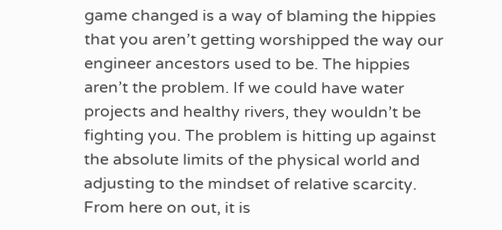game changed is a way of blaming the hippies that you aren’t getting worshipped the way our engineer ancestors used to be. The hippies aren’t the problem. If we could have water projects and healthy rivers, they wouldn’t be fighting you. The problem is hitting up against the absolute limits of the physical world and adjusting to the mindset of relative scarcity. From here on out, it is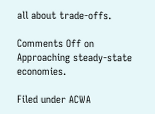all about trade-offs.

Comments Off on Approaching steady-state economies.

Filed under ACWA